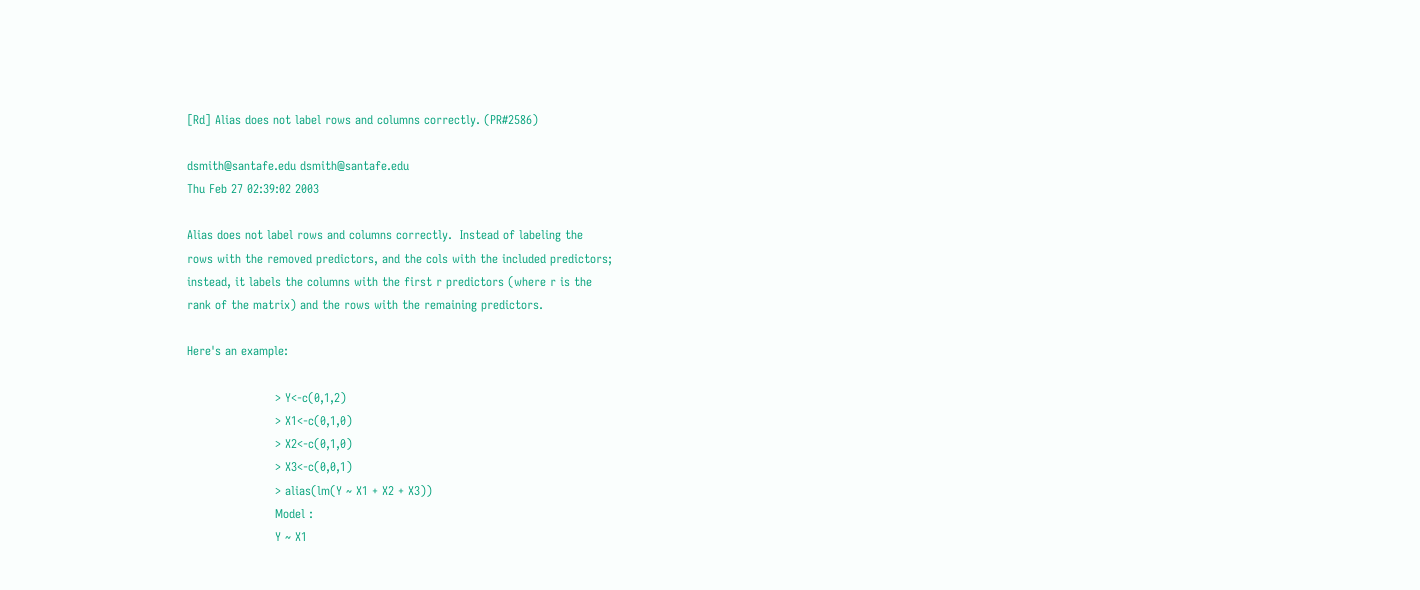[Rd] Alias does not label rows and columns correctly. (PR#2586)

dsmith@santafe.edu dsmith@santafe.edu
Thu Feb 27 02:39:02 2003

Alias does not label rows and columns correctly.  Instead of labeling the
rows with the removed predictors, and the cols with the included predictors;
instead, it labels the columns with the first r predictors (where r is the
rank of the matrix) and the rows with the remaining predictors.

Here's an example:

                      > Y<-c(0,1,2)
                      > X1<-c(0,1,0)
                      > X2<-c(0,1,0)
                      > X3<-c(0,0,1)
                      > alias(lm(Y ~ X1 + X2 + X3))
                      Model :
                      Y ~ X1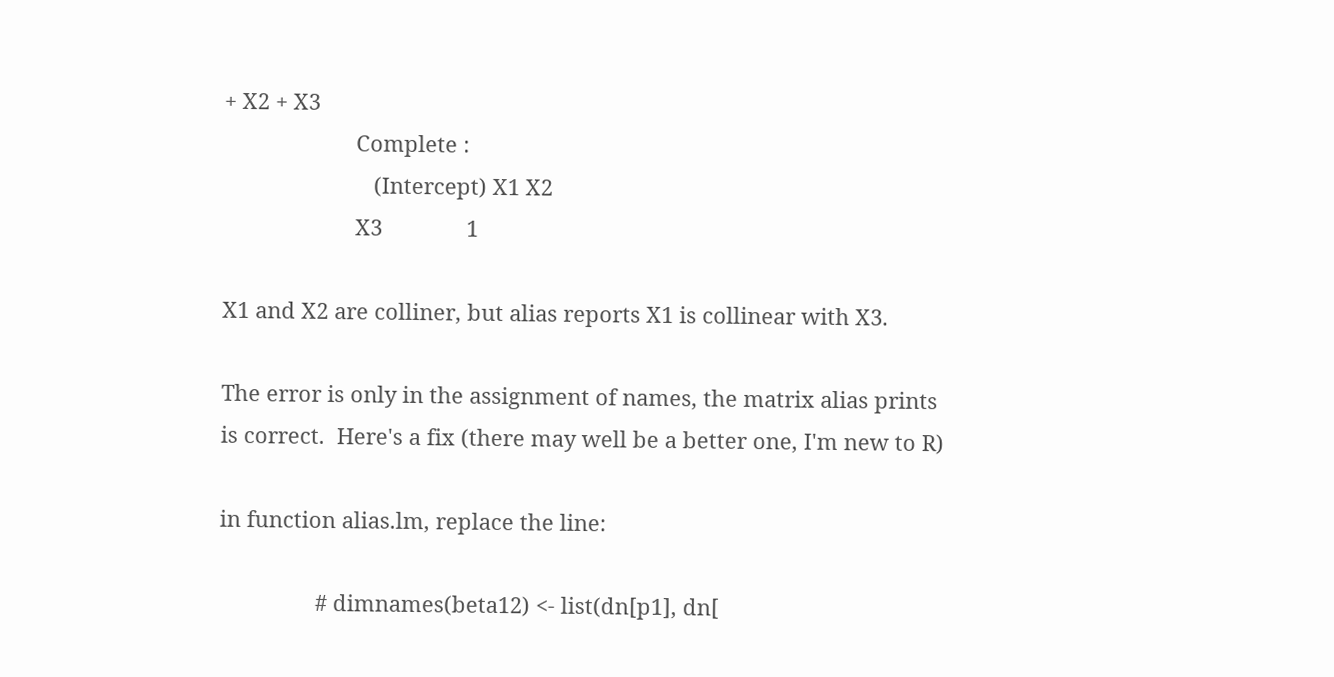+ X2 + X3
                      Complete :
                         (Intercept) X1 X2
                      X3              1

X1 and X2 are colliner, but alias reports X1 is collinear with X3.

The error is only in the assignment of names, the matrix alias prints
is correct.  Here's a fix (there may well be a better one, I'm new to R)

in function alias.lm, replace the line:

                # dimnames(beta12) <- list(dn[p1], dn[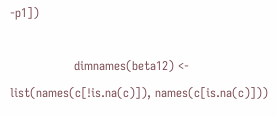-p1])

                dimnames(beta12) <- list(names(c[!is.na(c)]), names(c[is.na(c)]))